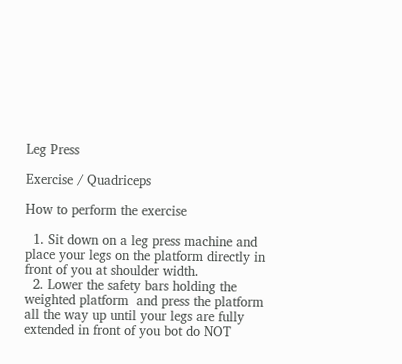Leg Press

Exercise / Quadriceps

How to perform the exercise

  1. Sit down on a leg press machine and place your legs on the platform directly in front of you at shoulder width.
  2. Lower the safety bars holding the weighted platform  and press the platform all the way up until your legs are fully extended in front of you bot do NOT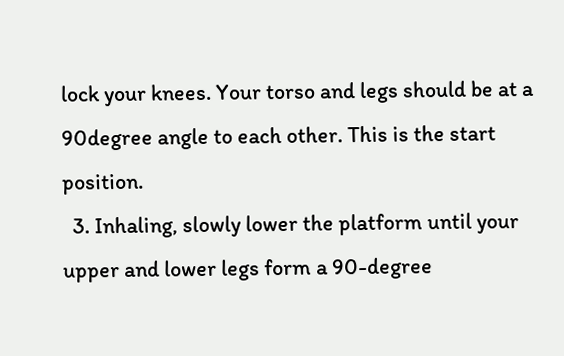lock your knees. Your torso and legs should be at a 90degree angle to each other. This is the start position.
  3. Inhaling, slowly lower the platform until your upper and lower legs form a 90-degree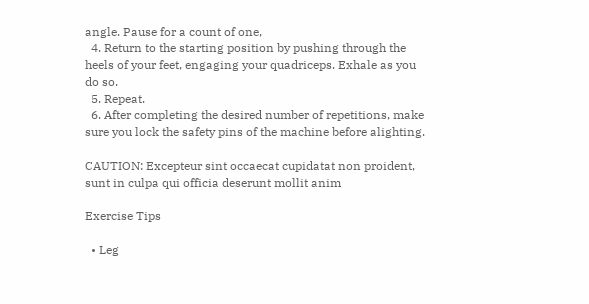angle. Pause for a count of one,
  4. Return to the starting position by pushing through the heels of your feet, engaging your quadriceps. Exhale as you do so.
  5. Repeat.
  6. After completing the desired number of repetitions, make sure you lock the safety pins of the machine before alighting.

CAUTION: Excepteur sint occaecat cupidatat non proident, sunt in culpa qui officia deserunt mollit anim

Exercise Tips

  • Leg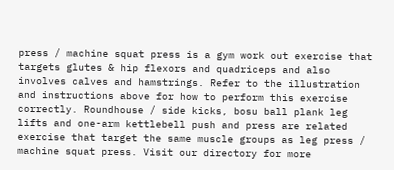press / machine squat press is a gym work out exercise that targets glutes & hip flexors and quadriceps and also involves calves and hamstrings. Refer to the illustration and instructions above for how to perform this exercise correctly. Roundhouse / side kicks, bosu ball plank leg lifts and one-arm kettlebell push and press are related exercise that target the same muscle groups as leg press / machine squat press. Visit our directory for more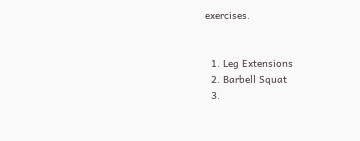exercises.


  1. Leg Extensions
  2. Barbell Squat
  3.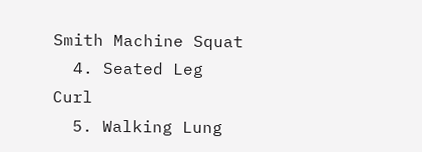Smith Machine Squat
  4. Seated Leg Curl
  5. Walking Lung